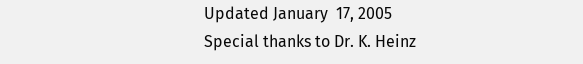Updated January  17, 2005
Special thanks to Dr. K. Heinz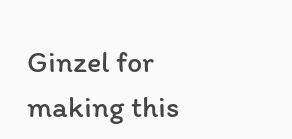Ginzel for making this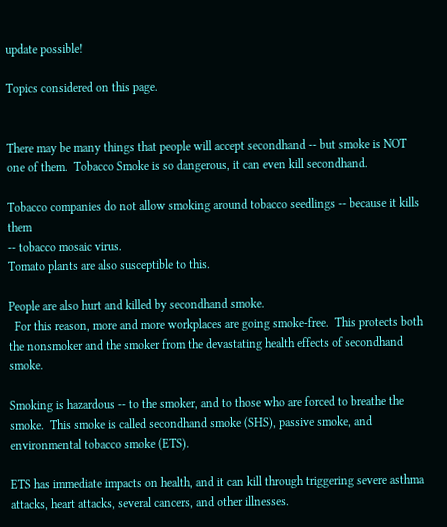update possible!

Topics considered on this page.


There may be many things that people will accept secondhand -- but smoke is NOT one of them.  Tobacco Smoke is so dangerous, it can even kill secondhand.

Tobacco companies do not allow smoking around tobacco seedlings -- because it kills them
-- tobacco mosaic virus.
Tomato plants are also susceptible to this.

People are also hurt and killed by secondhand smoke.
  For this reason, more and more workplaces are going smoke-free.  This protects both the nonsmoker and the smoker from the devastating health effects of secondhand smoke.

Smoking is hazardous -- to the smoker, and to those who are forced to breathe the smoke.  This smoke is called secondhand smoke (SHS), passive smoke, and environmental tobacco smoke (ETS).

ETS has immediate impacts on health, and it can kill through triggering severe asthma attacks, heart attacks, several cancers, and other illnesses.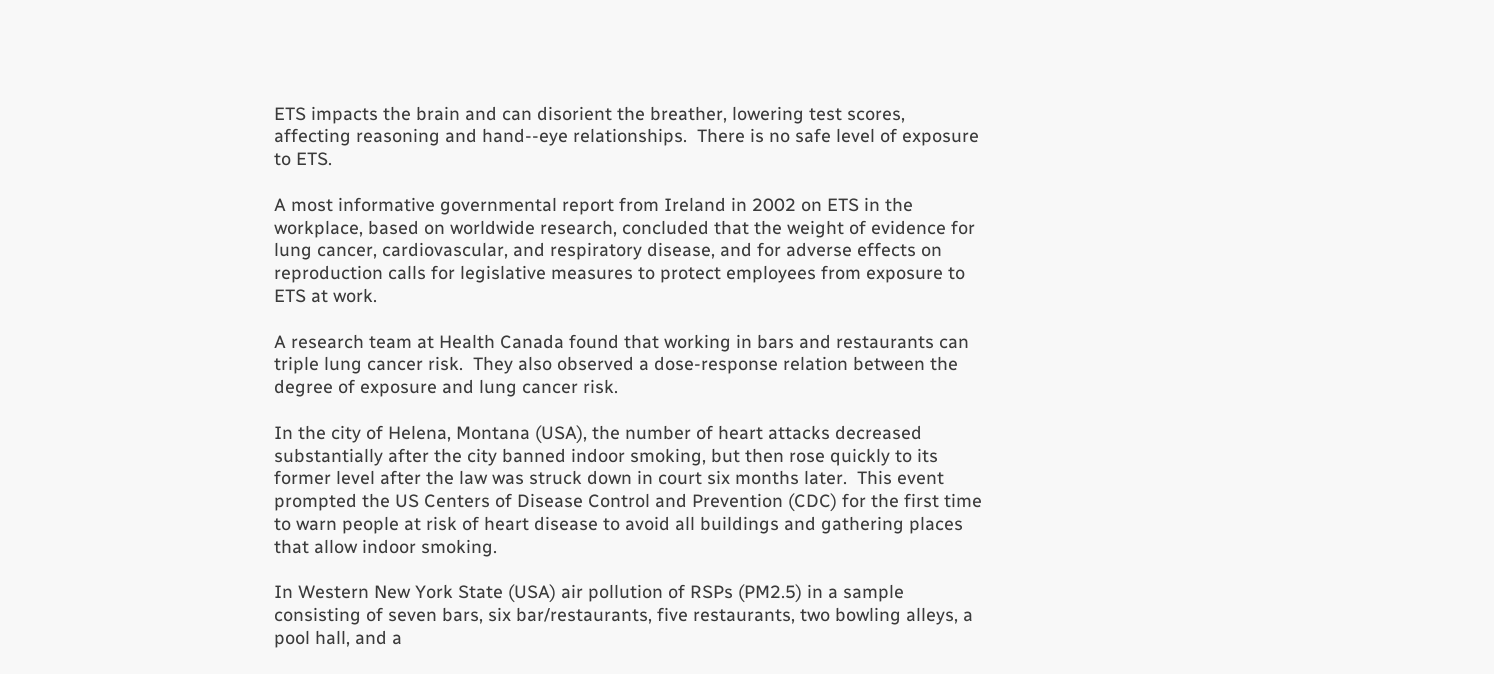ETS impacts the brain and can disorient the breather, lowering test scores, affecting reasoning and hand--eye relationships.  There is no safe level of exposure to ETS.

A most informative governmental report from Ireland in 2002 on ETS in the workplace, based on worldwide research, concluded that the weight of evidence for lung cancer, cardiovascular, and respiratory disease, and for adverse effects on reproduction calls for legislative measures to protect employees from exposure to ETS at work.

A research team at Health Canada found that working in bars and restaurants can triple lung cancer risk.  They also observed a dose-response relation between the degree of exposure and lung cancer risk.

In the city of Helena, Montana (USA), the number of heart attacks decreased substantially after the city banned indoor smoking, but then rose quickly to its former level after the law was struck down in court six months later.  This event prompted the US Centers of Disease Control and Prevention (CDC) for the first time to warn people at risk of heart disease to avoid all buildings and gathering places that allow indoor smoking.

In Western New York State (USA) air pollution of RSPs (PM2.5) in a sample consisting of seven bars, six bar/restaurants, five restaurants, two bowling alleys, a pool hall, and a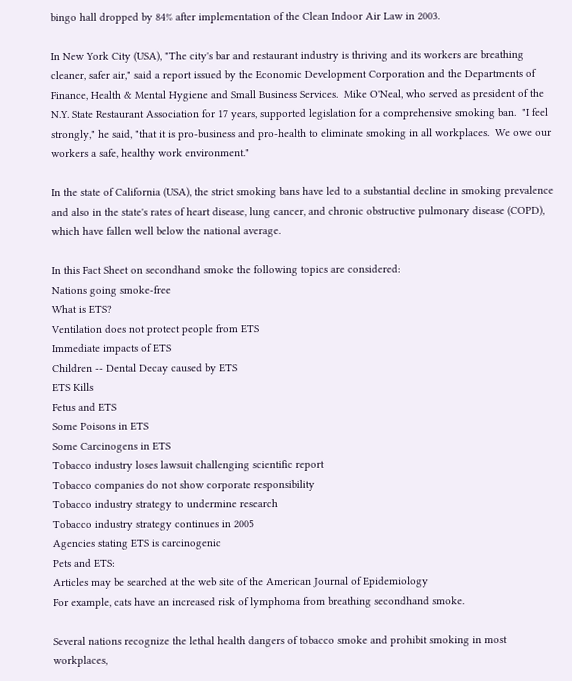bingo hall dropped by 84% after implementation of the Clean Indoor Air Law in 2003.

In New York City (USA), "The city's bar and restaurant industry is thriving and its workers are breathing cleaner, safer air," said a report issued by the Economic Development Corporation and the Departments of Finance, Health & Mental Hygiene and Small Business Services.  Mike O'Neal, who served as president of the N.Y. State Restaurant Association for 17 years, supported legislation for a comprehensive smoking ban.  "I feel strongly," he said, "that it is pro-business and pro-health to eliminate smoking in all workplaces.  We owe our workers a safe, healthy work environment."

In the state of California (USA), the strict smoking bans have led to a substantial decline in smoking prevalence and also in the state's rates of heart disease, lung cancer, and chronic obstructive pulmonary disease (COPD), which have fallen well below the national average.

In this Fact Sheet on secondhand smoke the following topics are considered:
Nations going smoke-free
What is ETS?
Ventilation does not protect people from ETS
Immediate impacts of ETS
Children -- Dental Decay caused by ETS
ETS Kills
Fetus and ETS
Some Poisons in ETS
Some Carcinogens in ETS
Tobacco industry loses lawsuit challenging scientific report
Tobacco companies do not show corporate responsibility
Tobacco industry strategy to undermine research
Tobacco industry strategy continues in 2005
Agencies stating ETS is carcinogenic
Pets and ETS:
Articles may be searched at the web site of the American Journal of Epidemiology
For example, cats have an increased risk of lymphoma from breathing secondhand smoke.

Several nations recognize the lethal health dangers of tobacco smoke and prohibit smoking in most workplaces,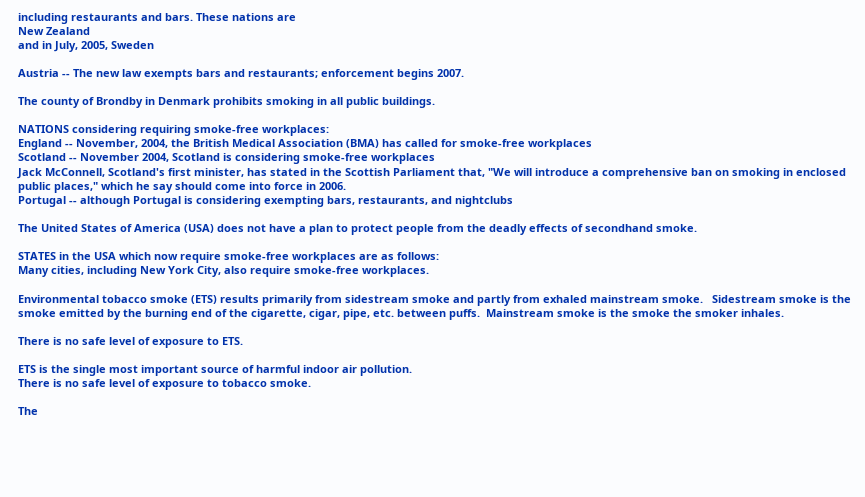including restaurants and bars. These nations are
New Zealand
and in July, 2005, Sweden

Austria -- The new law exempts bars and restaurants; enforcement begins 2007.

The county of Brondby in Denmark prohibits smoking in all public buildings.

NATIONS considering requiring smoke-free workplaces:
England -- November, 2004, the British Medical Association (BMA) has called for smoke-free workplaces
Scotland -- November 2004, Scotland is considering smoke-free workplaces
Jack McConnell, Scotland's first minister, has stated in the Scottish Parliament that, "We will introduce a comprehensive ban on smoking in enclosed public places," which he say should come into force in 2006.
Portugal -- although Portugal is considering exempting bars, restaurants, and nightclubs

The United States of America (USA) does not have a plan to protect people from the deadly effects of secondhand smoke.

STATES in the USA which now require smoke-free workplaces are as follows:
Many cities, including New York City, also require smoke-free workplaces.

Environmental tobacco smoke (ETS) results primarily from sidestream smoke and partly from exhaled mainstream smoke.   Sidestream smoke is the smoke emitted by the burning end of the cigarette, cigar, pipe, etc. between puffs.  Mainstream smoke is the smoke the smoker inhales.

There is no safe level of exposure to ETS.

ETS is the single most important source of harmful indoor air pollution.
There is no safe level of exposure to tobacco smoke.

The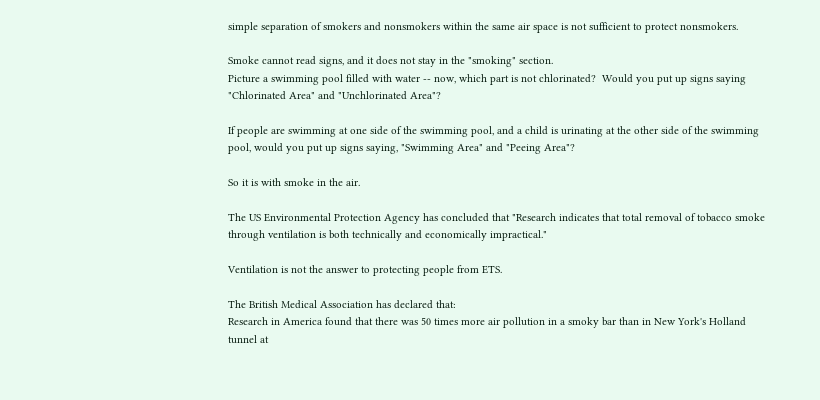simple separation of smokers and nonsmokers within the same air space is not sufficient to protect nonsmokers.

Smoke cannot read signs, and it does not stay in the "smoking" section.
Picture a swimming pool filled with water -- now, which part is not chlorinated?  Would you put up signs saying "Chlorinated Area" and "Unchlorinated Area"?

If people are swimming at one side of the swimming pool, and a child is urinating at the other side of the swimming pool, would you put up signs saying, "Swimming Area" and "Peeing Area"?

So it is with smoke in the air.

The US Environmental Protection Agency has concluded that "Research indicates that total removal of tobacco smoke through ventilation is both technically and economically impractical."

Ventilation is not the answer to protecting people from ETS.

The British Medical Association has declared that:
Research in America found that there was 50 times more air pollution in a smoky bar than in New York's Holland tunnel at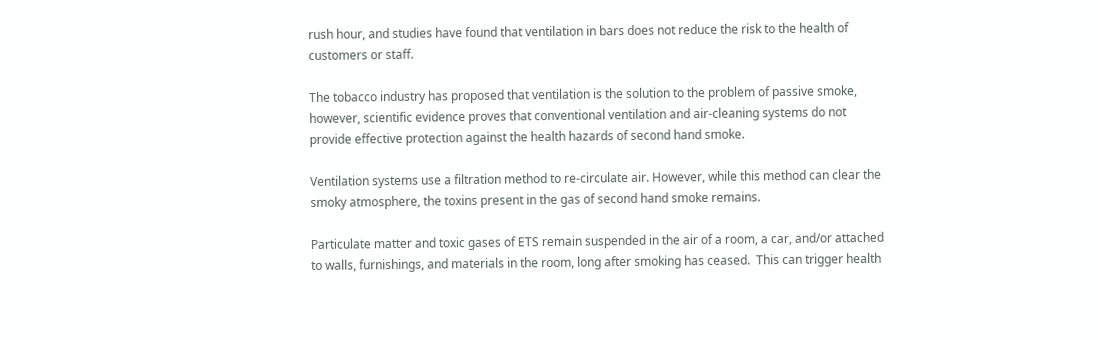rush hour, and studies have found that ventilation in bars does not reduce the risk to the health of customers or staff.

The tobacco industry has proposed that ventilation is the solution to the problem of passive smoke, however, scientific evidence proves that conventional ventilation and air-cleaning systems do not provide effective protection against the health hazards of second hand smoke.

Ventilation systems use a filtration method to re-circulate air. However, while this method can clear the smoky atmosphere, the toxins present in the gas of second hand smoke remains.

Particulate matter and toxic gases of ETS remain suspended in the air of a room, a car, and/or attached to walls, furnishings, and materials in the room, long after smoking has ceased.  This can trigger health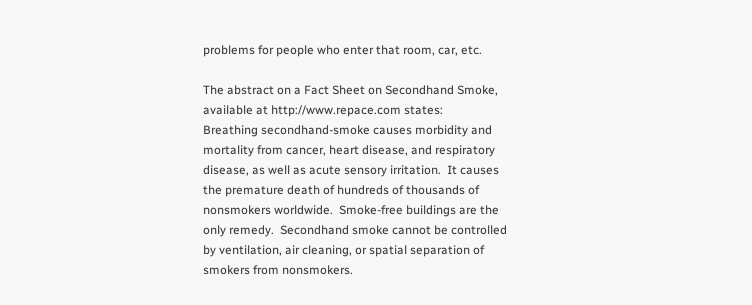problems for people who enter that room, car, etc.

The abstract on a Fact Sheet on Secondhand Smoke, available at http://www.repace.com states:
Breathing secondhand-smoke causes morbidity and mortality from cancer, heart disease, and respiratory disease, as well as acute sensory irritation.  It causes the premature death of hundreds of thousands of nonsmokers worldwide.  Smoke-free buildings are the only remedy.  Secondhand smoke cannot be controlled by ventilation, air cleaning, or spatial separation of smokers from nonsmokers.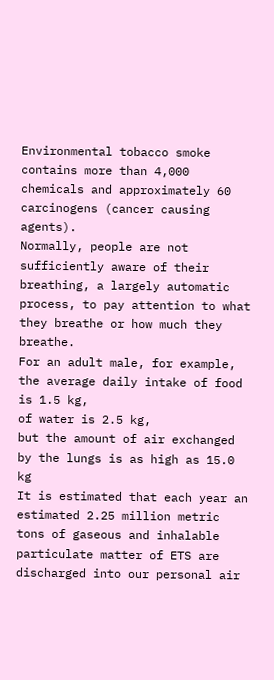Environmental tobacco smoke contains more than 4,000 chemicals and approximately 60 carcinogens (cancer causing agents).
Normally, people are not sufficiently aware of their breathing, a largely automatic process, to pay attention to what they breathe or how much they breathe.
For an adult male, for example,
the average daily intake of food is 1.5 kg,
of water is 2.5 kg,
but the amount of air exchanged by the lungs is as high as 15.0 kg
It is estimated that each year an estimated 2.25 million metric tons of gaseous and inhalable particulate matter of ETS are discharged into our personal air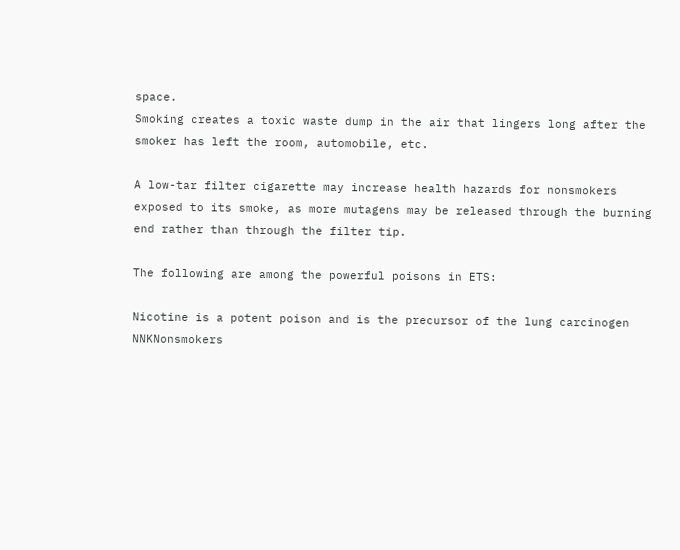space.
Smoking creates a toxic waste dump in the air that lingers long after the smoker has left the room, automobile, etc.

A low-tar filter cigarette may increase health hazards for nonsmokers exposed to its smoke, as more mutagens may be released through the burning end rather than through the filter tip.

The following are among the powerful poisons in ETS:

Nicotine is a potent poison and is the precursor of the lung carcinogen NNKNonsmokers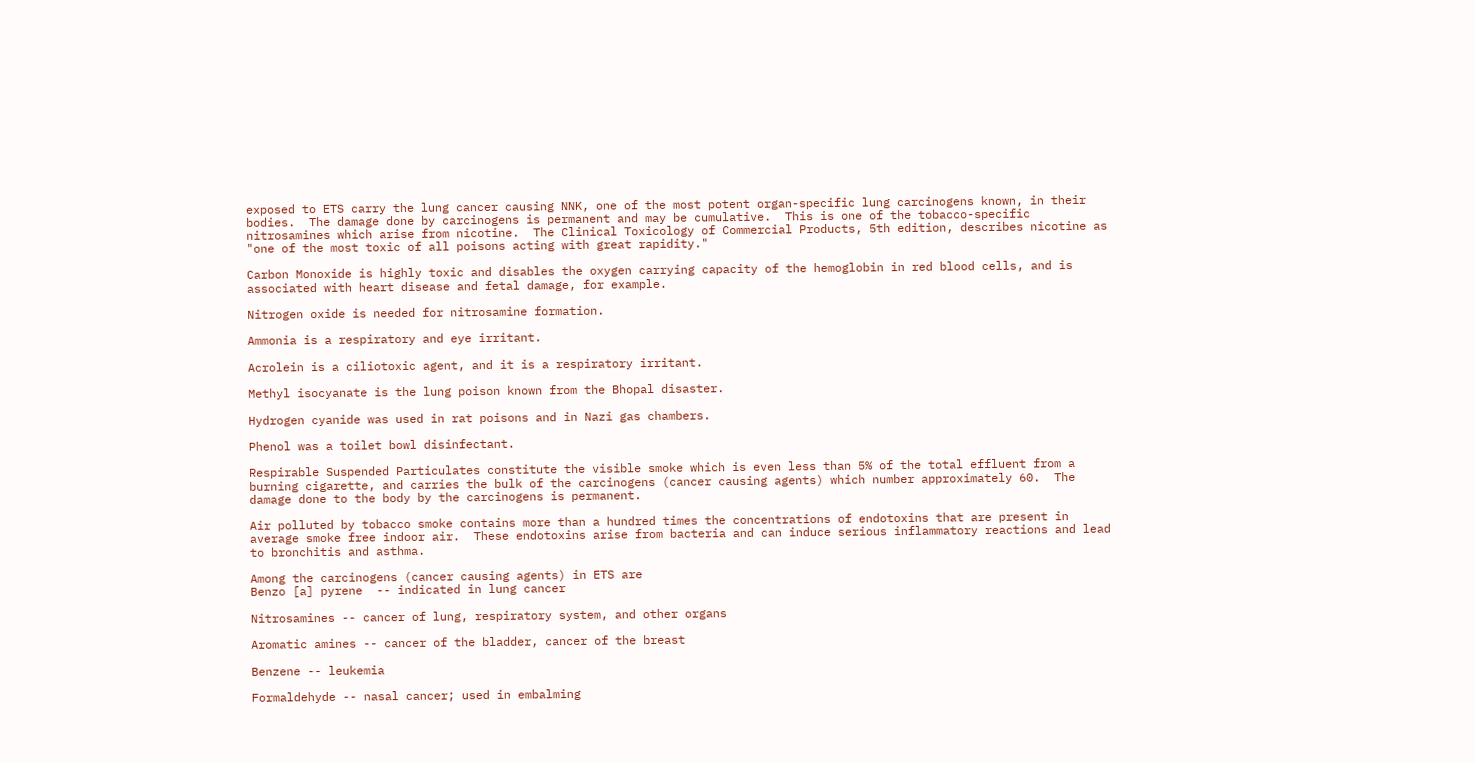exposed to ETS carry the lung cancer causing NNK, one of the most potent organ-specific lung carcinogens known, in their bodies.  The damage done by carcinogens is permanent and may be cumulative.  This is one of the tobacco-specific nitrosamines which arise from nicotine.  The Clinical Toxicology of Commercial Products, 5th edition, describes nicotine as "one of the most toxic of all poisons acting with great rapidity."

Carbon Monoxide is highly toxic and disables the oxygen carrying capacity of the hemoglobin in red blood cells, and is associated with heart disease and fetal damage, for example.

Nitrogen oxide is needed for nitrosamine formation.

Ammonia is a respiratory and eye irritant.

Acrolein is a ciliotoxic agent, and it is a respiratory irritant.

Methyl isocyanate is the lung poison known from the Bhopal disaster.

Hydrogen cyanide was used in rat poisons and in Nazi gas chambers.

Phenol was a toilet bowl disinfectant.

Respirable Suspended Particulates constitute the visible smoke which is even less than 5% of the total effluent from a burning cigarette, and carries the bulk of the carcinogens (cancer causing agents) which number approximately 60.  The damage done to the body by the carcinogens is permanent.

Air polluted by tobacco smoke contains more than a hundred times the concentrations of endotoxins that are present in average smoke free indoor air.  These endotoxins arise from bacteria and can induce serious inflammatory reactions and lead to bronchitis and asthma.

Among the carcinogens (cancer causing agents) in ETS are
Benzo [a] pyrene  -- indicated in lung cancer

Nitrosamines -- cancer of lung, respiratory system, and other organs

Aromatic amines -- cancer of the bladder, cancer of the breast

Benzene -- leukemia

Formaldehyde -- nasal cancer; used in embalming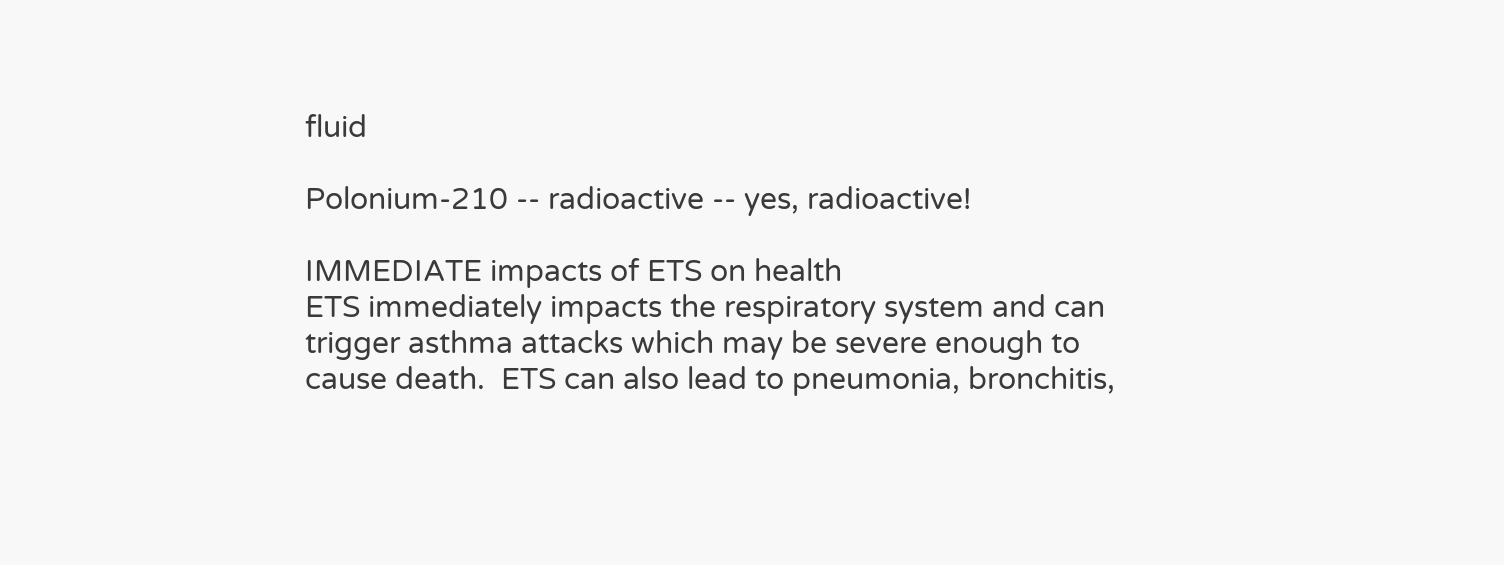fluid

Polonium-210 -- radioactive -- yes, radioactive!

IMMEDIATE impacts of ETS on health
ETS immediately impacts the respiratory system and can trigger asthma attacks which may be severe enough to cause death.  ETS can also lead to pneumonia, bronchitis,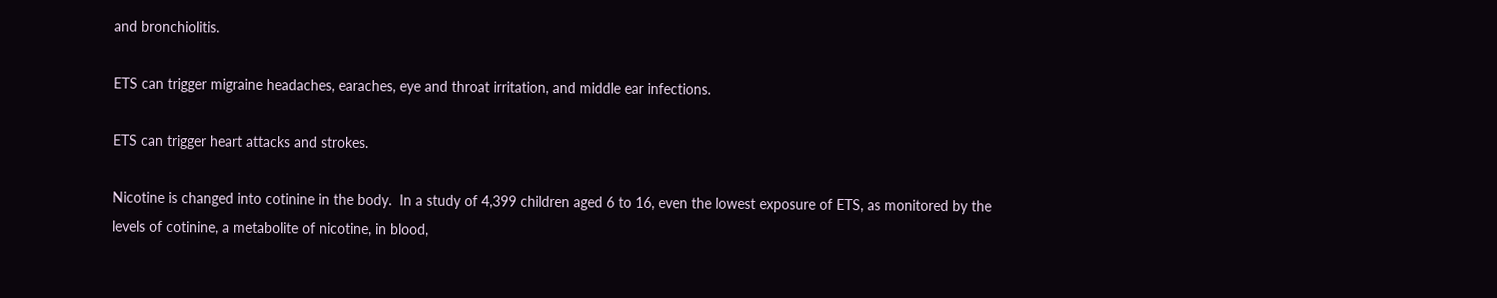and bronchiolitis.

ETS can trigger migraine headaches, earaches, eye and throat irritation, and middle ear infections.

ETS can trigger heart attacks and strokes.

Nicotine is changed into cotinine in the body.  In a study of 4,399 children aged 6 to 16, even the lowest exposure of ETS, as monitored by the levels of cotinine, a metabolite of nicotine, in blood,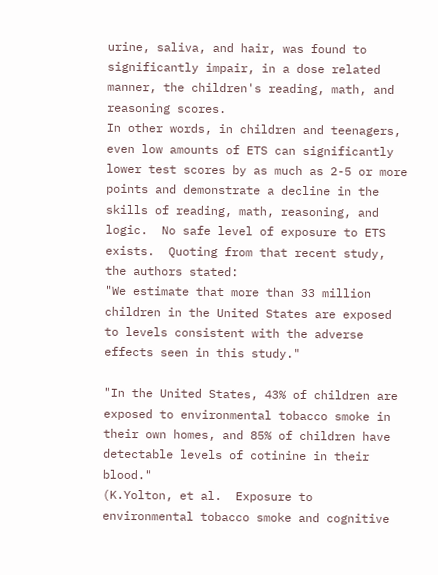urine, saliva, and hair, was found to significantly impair, in a dose related manner, the children's reading, math, and reasoning scores.
In other words, in children and teenagers, even low amounts of ETS can significantly lower test scores by as much as 2-5 or more points and demonstrate a decline in the skills of reading, math, reasoning, and logic.  No safe level of exposure to ETS exists.  Quoting from that recent study, the authors stated:
"We estimate that more than 33 million children in the United States are exposed to levels consistent with the adverse effects seen in this study."

"In the United States, 43% of children are exposed to environmental tobacco smoke in their own homes, and 85% of children have detectable levels of cotinine in their blood."
(K.Yolton, et al.  Exposure to environmental tobacco smoke and cognitive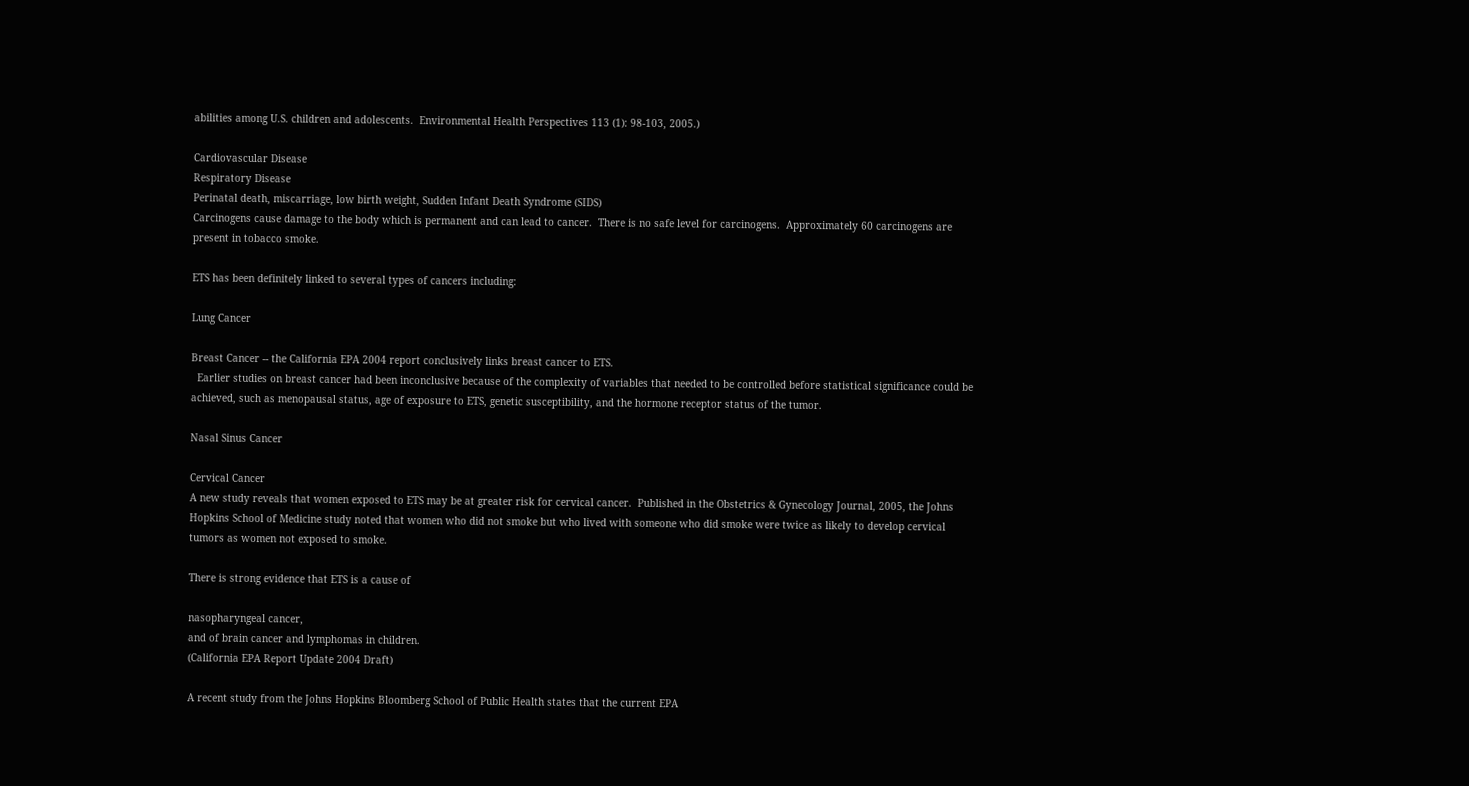abilities among U.S. children and adolescents.  Environmental Health Perspectives 113 (1): 98-103, 2005.)

Cardiovascular Disease
Respiratory Disease
Perinatal death, miscarriage, low birth weight, Sudden Infant Death Syndrome (SIDS)
Carcinogens cause damage to the body which is permanent and can lead to cancer.  There is no safe level for carcinogens.  Approximately 60 carcinogens are present in tobacco smoke.

ETS has been definitely linked to several types of cancers including:

Lung Cancer

Breast Cancer -- the California EPA 2004 report conclusively links breast cancer to ETS.
  Earlier studies on breast cancer had been inconclusive because of the complexity of variables that needed to be controlled before statistical significance could be achieved, such as menopausal status, age of exposure to ETS, genetic susceptibility, and the hormone receptor status of the tumor.

Nasal Sinus Cancer

Cervical Cancer
A new study reveals that women exposed to ETS may be at greater risk for cervical cancer.  Published in the Obstetrics & Gynecology Journal, 2005, the Johns Hopkins School of Medicine study noted that women who did not smoke but who lived with someone who did smoke were twice as likely to develop cervical tumors as women not exposed to smoke.

There is strong evidence that ETS is a cause of

nasopharyngeal cancer,
and of brain cancer and lymphomas in children.
(California EPA Report Update 2004 Draft)

A recent study from the Johns Hopkins Bloomberg School of Public Health states that the current EPA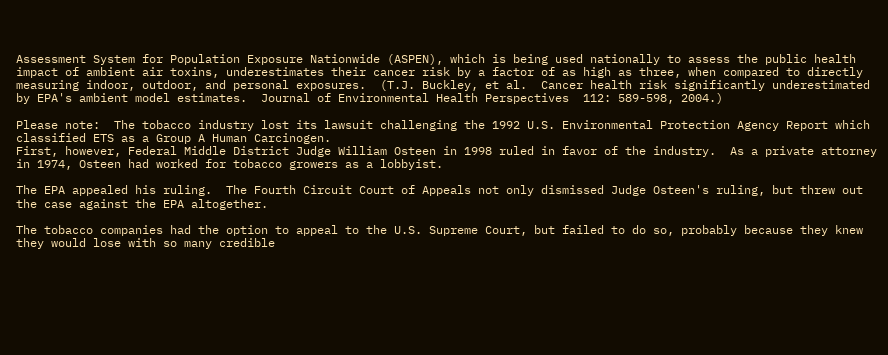Assessment System for Population Exposure Nationwide (ASPEN), which is being used nationally to assess the public health impact of ambient air toxins, underestimates their cancer risk by a factor of as high as three, when compared to directly measuring indoor, outdoor, and personal exposures.  (T.J. Buckley, et al.  Cancer health risk significantly underestimated by EPA's ambient model estimates.  Journal of Environmental Health Perspectives  112: 589-598, 2004.)

Please note:  The tobacco industry lost its lawsuit challenging the 1992 U.S. Environmental Protection Agency Report which classified ETS as a Group A Human Carcinogen.
First, however, Federal Middle District Judge William Osteen in 1998 ruled in favor of the industry.  As a private attorney in 1974, Osteen had worked for tobacco growers as a lobbyist.

The EPA appealed his ruling.  The Fourth Circuit Court of Appeals not only dismissed Judge Osteen's ruling, but threw out the case against the EPA altogether.

The tobacco companies had the option to appeal to the U.S. Supreme Court, but failed to do so, probably because they knew they would lose with so many credible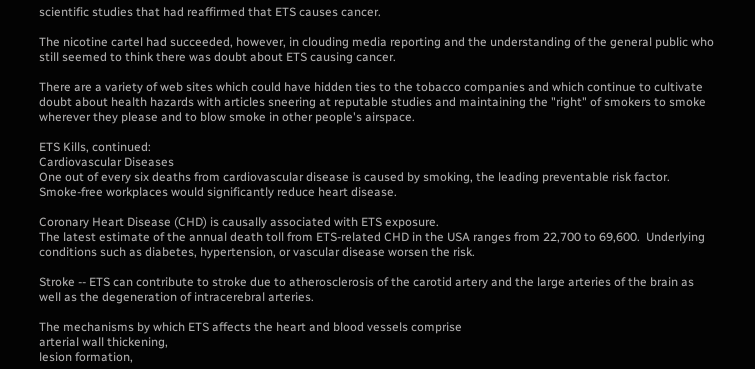scientific studies that had reaffirmed that ETS causes cancer.

The nicotine cartel had succeeded, however, in clouding media reporting and the understanding of the general public who still seemed to think there was doubt about ETS causing cancer.

There are a variety of web sites which could have hidden ties to the tobacco companies and which continue to cultivate doubt about health hazards with articles sneering at reputable studies and maintaining the "right" of smokers to smoke wherever they please and to blow smoke in other people's airspace.

ETS Kills, continued:
Cardiovascular Diseases
One out of every six deaths from cardiovascular disease is caused by smoking, the leading preventable risk factor.  Smoke-free workplaces would significantly reduce heart disease.

Coronary Heart Disease (CHD) is causally associated with ETS exposure.
The latest estimate of the annual death toll from ETS-related CHD in the USA ranges from 22,700 to 69,600.  Underlying conditions such as diabetes, hypertension, or vascular disease worsen the risk.

Stroke -- ETS can contribute to stroke due to atherosclerosis of the carotid artery and the large arteries of the brain as well as the degeneration of intracerebral arteries.

The mechanisms by which ETS affects the heart and blood vessels comprise
arterial wall thickening,
lesion formation,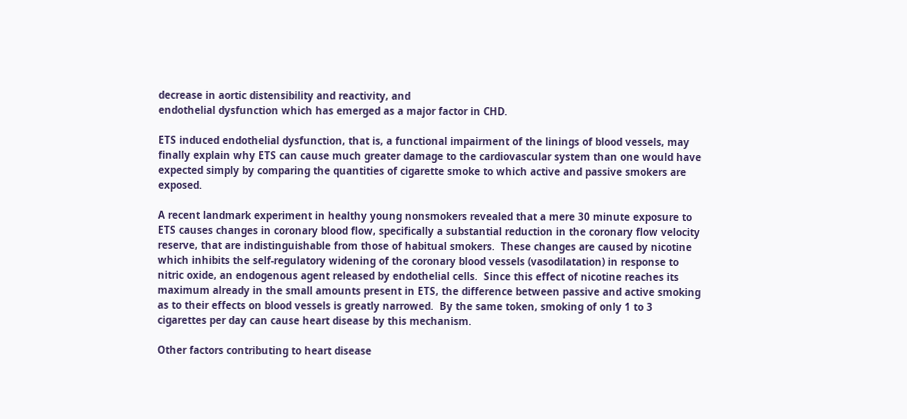decrease in aortic distensibility and reactivity, and
endothelial dysfunction which has emerged as a major factor in CHD.

ETS induced endothelial dysfunction, that is, a functional impairment of the linings of blood vessels, may finally explain why ETS can cause much greater damage to the cardiovascular system than one would have expected simply by comparing the quantities of cigarette smoke to which active and passive smokers are exposed.

A recent landmark experiment in healthy young nonsmokers revealed that a mere 30 minute exposure to ETS causes changes in coronary blood flow, specifically a substantial reduction in the coronary flow velocity reserve, that are indistinguishable from those of habitual smokers.  These changes are caused by nicotine which inhibits the self-regulatory widening of the coronary blood vessels (vasodilatation) in response to nitric oxide, an endogenous agent released by endothelial cells.  Since this effect of nicotine reaches its maximum already in the small amounts present in ETS, the difference between passive and active smoking as to their effects on blood vessels is greatly narrowed.  By the same token, smoking of only 1 to 3 cigarettes per day can cause heart disease by this mechanism.

Other factors contributing to heart disease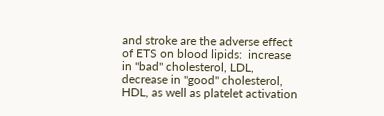and stroke are the adverse effect of ETS on blood lipids:  increase in "bad" cholesterol, LDL, decrease in "good" cholesterol, HDL, as well as platelet activation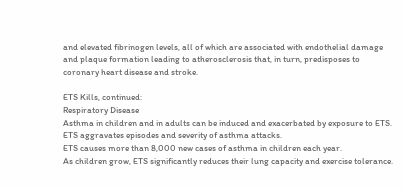and elevated fibrinogen levels, all of which are associated with endothelial damage and plaque formation leading to atherosclerosis that, in turn, predisposes to coronary heart disease and stroke.

ETS Kills, continued:
Respiratory Disease
Asthma in children and in adults can be induced and exacerbated by exposure to ETS.
ETS aggravates episodes and severity of asthma attacks.
ETS causes more than 8,000 new cases of asthma in children each year.
As children grow, ETS significantly reduces their lung capacity and exercise tolerance.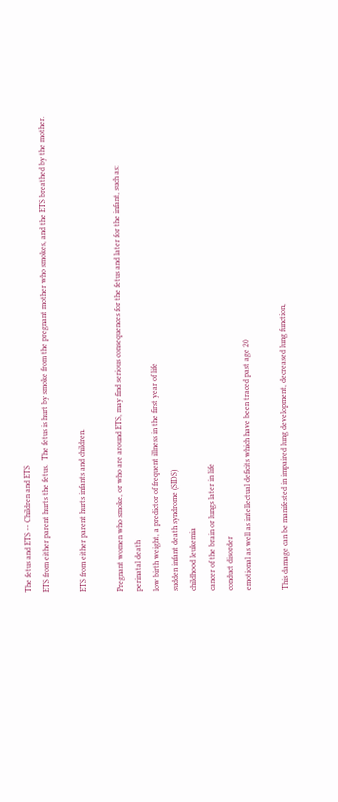The fetus and ETS -- Children and ETS
ETS from either parent hurts the fetus.  The fetus is hurt by smoke from the pregnant mother who smokes, and the ETS breathed by the mother.

ETS from either parent hurts infants and children.

Pregnant women who smoke, or who are around ETS, may find serious consequences for the fetus and later for the infant, such as:
perinatal death
low birth weight, a predictor of frequent illness in the first year of life
sudden infant death syndrome (SIDS)
childhood leukemia
cancer of the brain or lungs later in life
conduct disorder
emotional as well as intellectual deficits which have been traced past age 20

This damage can be manifested in impaired lung development, decreased lung function,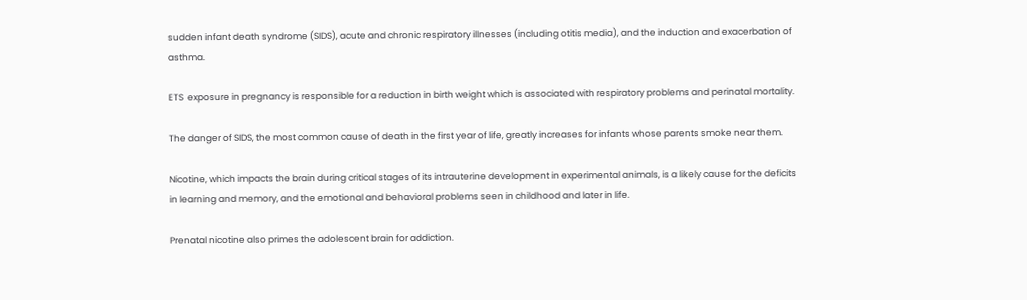sudden infant death syndrome (SIDS), acute and chronic respiratory illnesses (including otitis media), and the induction and exacerbation of asthma.

ETS  exposure in pregnancy is responsible for a reduction in birth weight which is associated with respiratory problems and perinatal mortality.

The danger of SIDS, the most common cause of death in the first year of life, greatly increases for infants whose parents smoke near them.

Nicotine, which impacts the brain during critical stages of its intrauterine development in experimental animals, is a likely cause for the deficits in learning and memory, and the emotional and behavioral problems seen in childhood and later in life.

Prenatal nicotine also primes the adolescent brain for addiction.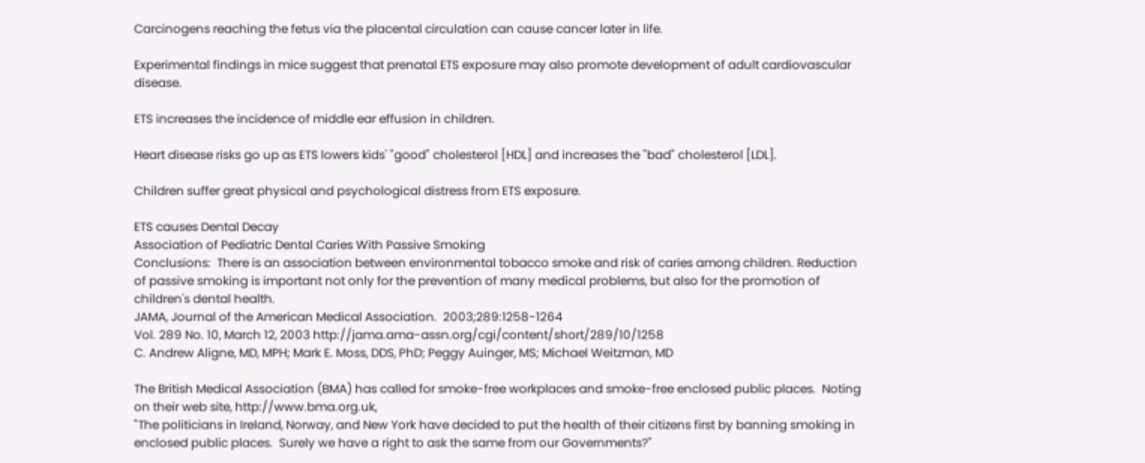Carcinogens reaching the fetus via the placental circulation can cause cancer later in life.

Experimental findings in mice suggest that prenatal ETS exposure may also promote development of adult cardiovascular disease.

ETS increases the incidence of middle ear effusion in children.

Heart disease risks go up as ETS lowers kids' "good" cholesterol [HDL] and increases the "bad" cholesterol [LDL].

Children suffer great physical and psychological distress from ETS exposure.

ETS causes Dental Decay
Association of Pediatric Dental Caries With Passive Smoking
Conclusions:  There is an association between environmental tobacco smoke and risk of caries among children. Reduction of passive smoking is important not only for the prevention of many medical problems, but also for the promotion of children's dental health.
JAMA, Journal of the American Medical Association.  2003;289:1258-1264
Vol. 289 No. 10, March 12, 2003 http://jama.ama-assn.org/cgi/content/short/289/10/1258
C. Andrew Aligne, MD, MPH; Mark E. Moss, DDS, PhD; Peggy Auinger, MS; Michael Weitzman, MD

The British Medical Association (BMA) has called for smoke-free workplaces and smoke-free enclosed public places.  Noting on their web site, http://www.bma.org.uk,
"The politicians in Ireland, Norway, and New York have decided to put the health of their citizens first by banning smoking in enclosed public places.  Surely we have a right to ask the same from our Governments?"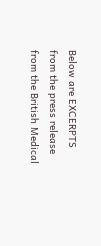Below are EXCERPTS from the press release from the British Medical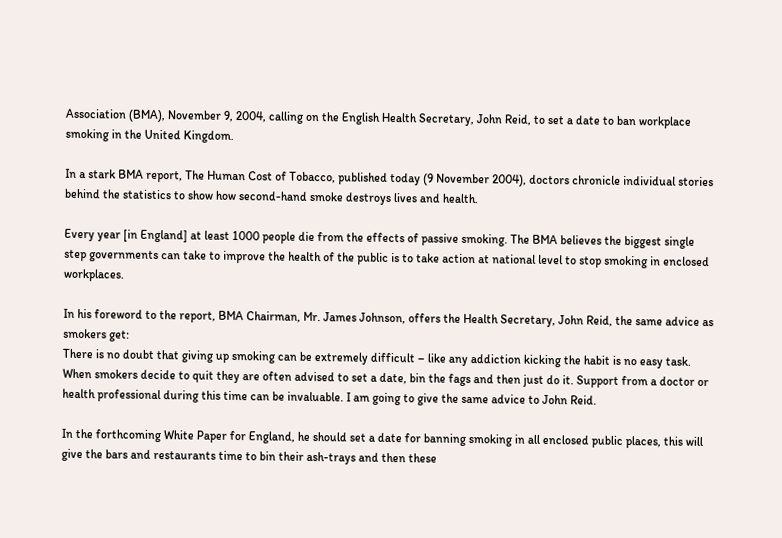Association (BMA), November 9, 2004, calling on the English Health Secretary, John Reid, to set a date to ban workplace smoking in the United Kingdom.

In a stark BMA report, The Human Cost of Tobacco, published today (9 November 2004), doctors chronicle individual stories behind the statistics to show how second-hand smoke destroys lives and health.

Every year [in England] at least 1000 people die from the effects of passive smoking. The BMA believes the biggest single step governments can take to improve the health of the public is to take action at national level to stop smoking in enclosed workplaces.

In his foreword to the report, BMA Chairman, Mr. James Johnson, offers the Health Secretary, John Reid, the same advice as smokers get:
There is no doubt that giving up smoking can be extremely difficult – like any addiction kicking the habit is no easy task. When smokers decide to quit they are often advised to set a date, bin the fags and then just do it. Support from a doctor or health professional during this time can be invaluable. I am going to give the same advice to John Reid.

In the forthcoming White Paper for England, he should set a date for banning smoking in all enclosed public places, this will give the bars and restaurants time to bin their ash-trays and then these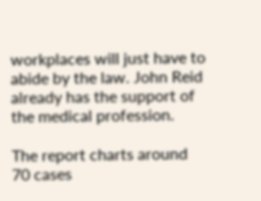workplaces will just have to abide by the law. John Reid already has the support of the medical profession.

The report charts around 70 cases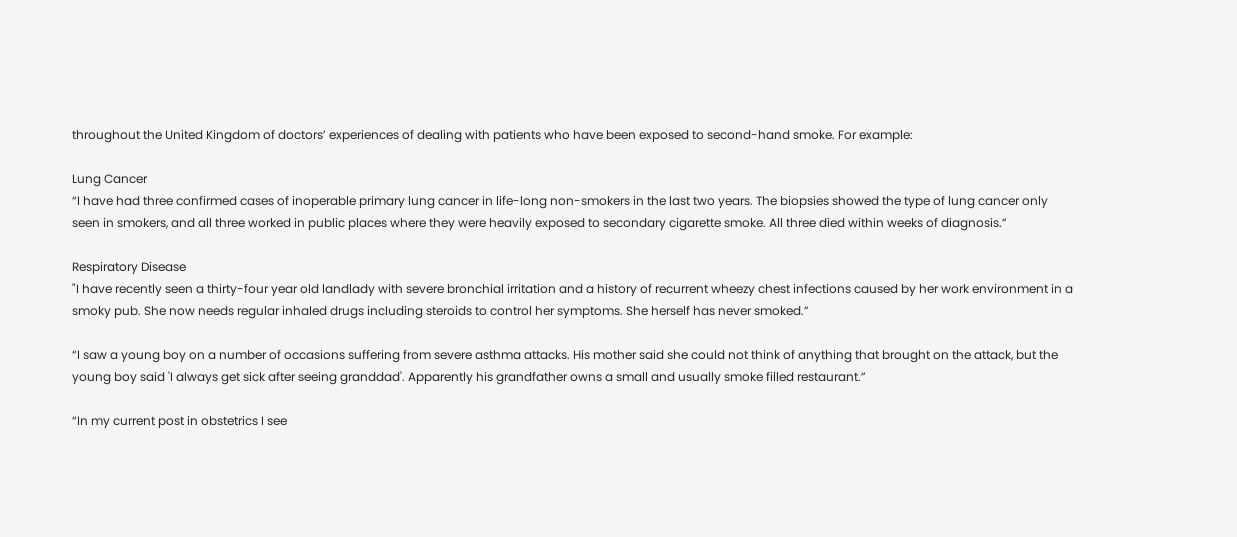throughout the United Kingdom of doctors’ experiences of dealing with patients who have been exposed to second-hand smoke. For example:

Lung Cancer
“I have had three confirmed cases of inoperable primary lung cancer in life-long non-smokers in the last two years. The biopsies showed the type of lung cancer only seen in smokers, and all three worked in public places where they were heavily exposed to secondary cigarette smoke. All three died within weeks of diagnosis.”

Respiratory Disease
"I have recently seen a thirty-four year old landlady with severe bronchial irritation and a history of recurrent wheezy chest infections caused by her work environment in a smoky pub. She now needs regular inhaled drugs including steroids to control her symptoms. She herself has never smoked.”

“I saw a young boy on a number of occasions suffering from severe asthma attacks. His mother said she could not think of anything that brought on the attack, but the young boy said 'I always get sick after seeing granddad'. Apparently his grandfather owns a small and usually smoke filled restaurant.”

“In my current post in obstetrics I see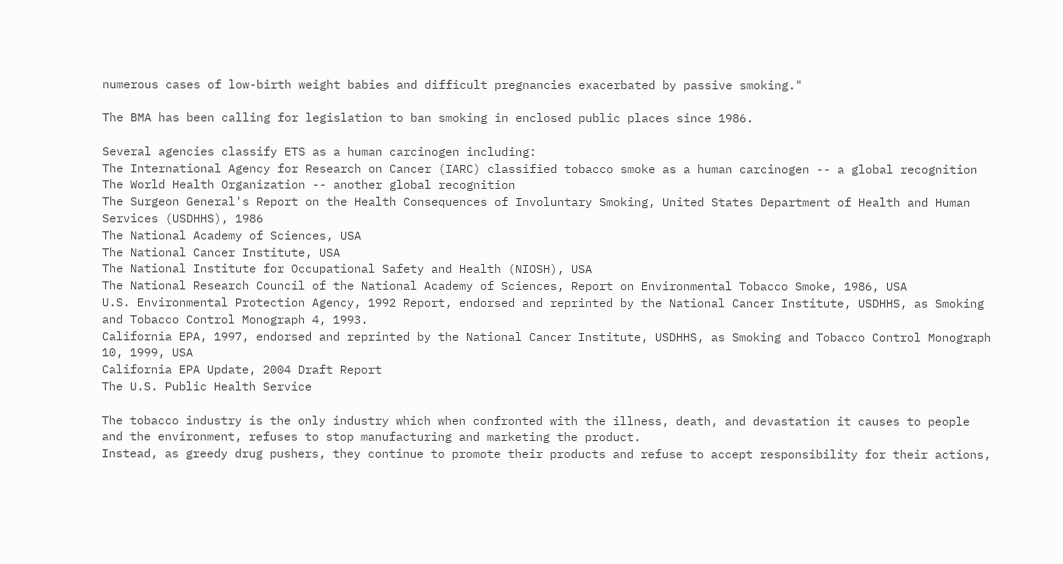numerous cases of low-birth weight babies and difficult pregnancies exacerbated by passive smoking."

The BMA has been calling for legislation to ban smoking in enclosed public places since 1986.

Several agencies classify ETS as a human carcinogen including:
The International Agency for Research on Cancer (IARC) classified tobacco smoke as a human carcinogen -- a global recognition
The World Health Organization -- another global recognition
The Surgeon General's Report on the Health Consequences of Involuntary Smoking, United States Department of Health and Human Services (USDHHS), 1986
The National Academy of Sciences, USA
The National Cancer Institute, USA
The National Institute for Occupational Safety and Health (NIOSH), USA
The National Research Council of the National Academy of Sciences, Report on Environmental Tobacco Smoke, 1986, USA
U.S. Environmental Protection Agency, 1992 Report, endorsed and reprinted by the National Cancer Institute, USDHHS, as Smoking and Tobacco Control Monograph 4, 1993.
California EPA, 1997, endorsed and reprinted by the National Cancer Institute, USDHHS, as Smoking and Tobacco Control Monograph 10, 1999, USA
California EPA Update, 2004 Draft Report
The U.S. Public Health Service

The tobacco industry is the only industry which when confronted with the illness, death, and devastation it causes to people and the environment, refuses to stop manufacturing and marketing the product.
Instead, as greedy drug pushers, they continue to promote their products and refuse to accept responsibility for their actions,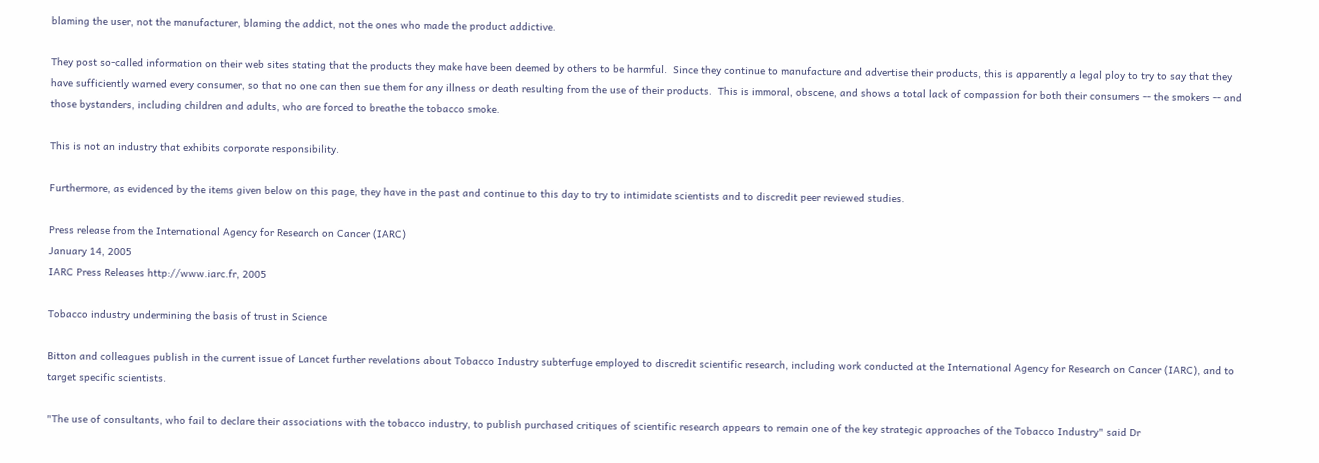blaming the user, not the manufacturer, blaming the addict, not the ones who made the product addictive.

They post so-called information on their web sites stating that the products they make have been deemed by others to be harmful.  Since they continue to manufacture and advertise their products, this is apparently a legal ploy to try to say that they have sufficiently warned every consumer, so that no one can then sue them for any illness or death resulting from the use of their products.  This is immoral, obscene, and shows a total lack of compassion for both their consumers -- the smokers -- and those bystanders, including children and adults, who are forced to breathe the tobacco smoke.

This is not an industry that exhibits corporate responsibility.

Furthermore, as evidenced by the items given below on this page, they have in the past and continue to this day to try to intimidate scientists and to discredit peer reviewed studies.

Press release from the International Agency for Research on Cancer (IARC)
January 14, 2005
IARC Press Releases http://www.iarc.fr, 2005

Tobacco industry undermining the basis of trust in Science

Bitton and colleagues publish in the current issue of Lancet further revelations about Tobacco Industry subterfuge employed to discredit scientific research, including work conducted at the International Agency for Research on Cancer (IARC), and to target specific scientists.

"The use of consultants, who fail to declare their associations with the tobacco industry, to publish purchased critiques of scientific research appears to remain one of the key strategic approaches of the Tobacco Industry" said Dr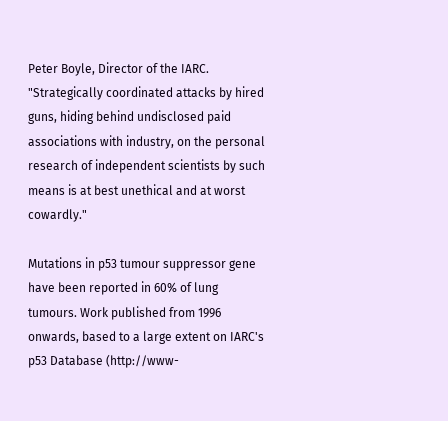Peter Boyle, Director of the IARC. "Strategically coordinated attacks by hired guns, hiding behind undisclosed paid associations with industry, on the personal research of independent scientists by such means is at best unethical and at worst cowardly."

Mutations in p53 tumour suppressor gene have been reported in 60% of lung tumours. Work published from 1996 onwards, based to a large extent on IARC's p53 Database (http://www-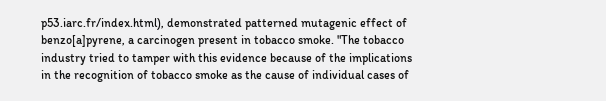p53.iarc.fr/index.html), demonstrated patterned mutagenic effect of benzo[a]pyrene, a carcinogen present in tobacco smoke. "The tobacco industry tried to tamper with this evidence because of the implications in the recognition of tobacco smoke as the cause of individual cases of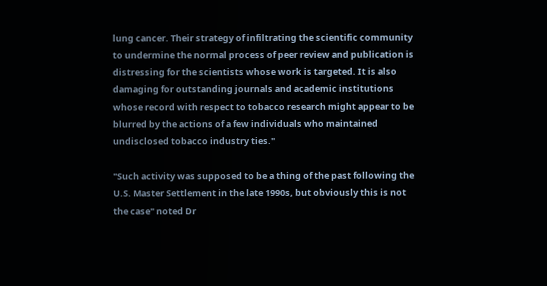lung cancer. Their strategy of infiltrating the scientific community to undermine the normal process of peer review and publication is distressing for the scientists whose work is targeted. It is also damaging for outstanding journals and academic institutions whose record with respect to tobacco research might appear to be blurred by the actions of a few individuals who maintained undisclosed tobacco industry ties."

"Such activity was supposed to be a thing of the past following the U.S. Master Settlement in the late 1990s, but obviously this is not the case" noted Dr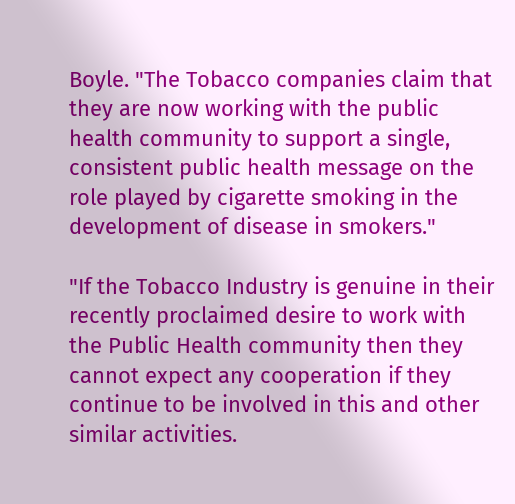Boyle. "The Tobacco companies claim that they are now working with the public health community to support a single, consistent public health message on the role played by cigarette smoking in the development of disease in smokers."

"If the Tobacco Industry is genuine in their recently proclaimed desire to work with the Public Health community then they cannot expect any cooperation if they continue to be involved in this and other similar activities.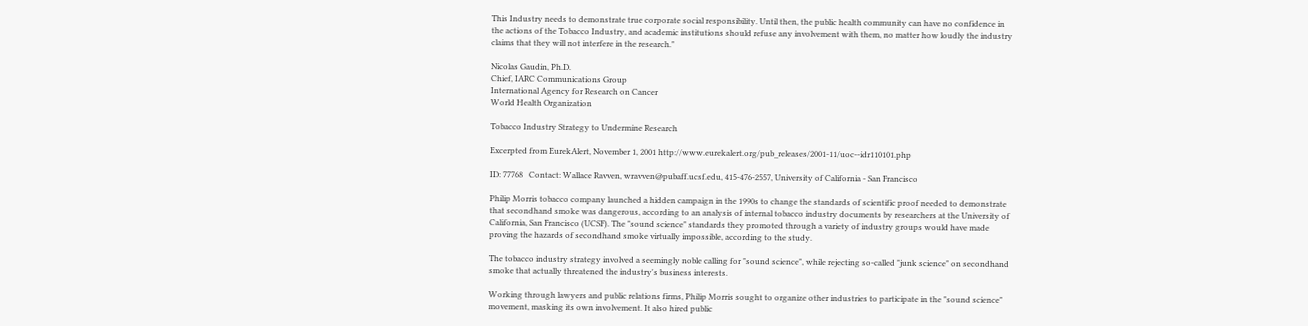This Industry needs to demonstrate true corporate social responsibility. Until then, the public health community can have no confidence in the actions of the Tobacco Industry, and academic institutions should refuse any involvement with them, no matter how loudly the industry claims that they will not interfere in the research."

Nicolas Gaudin, Ph.D.
Chief, IARC Communications Group
International Agency for Research on Cancer
World Health Organization

Tobacco Industry Strategy to Undermine Research

Excerpted from EurekAlert, November 1, 2001 http://www.eurekalert.org/pub_releases/2001-11/uoc--idr110101.php

ID: 77768   Contact: Wallace Ravven, wravven@pubaff.ucsf.edu, 415-476-2557, University of California - San Francisco

Philip Morris tobacco company launched a hidden campaign in the 1990s to change the standards of scientific proof needed to demonstrate that secondhand smoke was dangerous, according to an analysis of internal tobacco industry documents by researchers at the University of California, San Francisco (UCSF). The "sound science" standards they promoted through a variety of industry groups would have made proving the hazards of secondhand smoke virtually impossible, according to the study.

The tobacco industry strategy involved a seemingly noble calling for "sound science", while rejecting so-called "junk science" on secondhand smoke that actually threatened the industry's business interests.

Working through lawyers and public relations firms, Philip Morris sought to organize other industries to participate in the "sound science" movement, masking its own involvement. It also hired public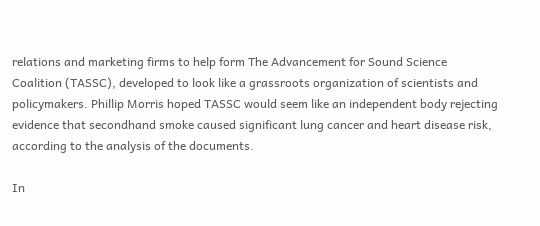relations and marketing firms to help form The Advancement for Sound Science Coalition (TASSC), developed to look like a grassroots organization of scientists and policymakers. Phillip Morris hoped TASSC would seem like an independent body rejecting evidence that secondhand smoke caused significant lung cancer and heart disease risk, according to the analysis of the documents.

In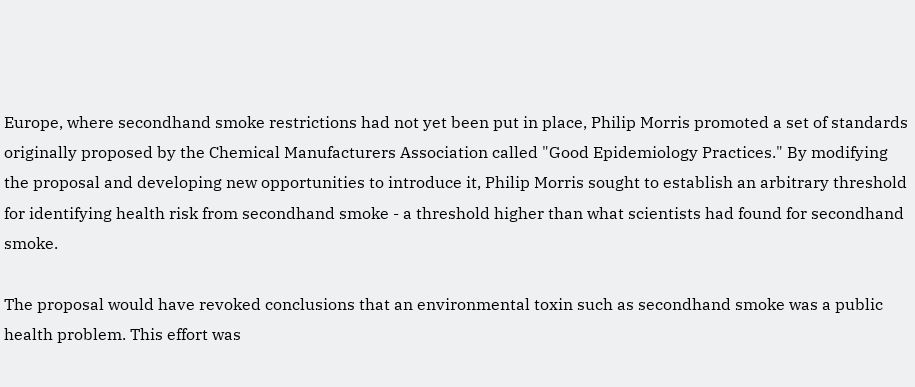Europe, where secondhand smoke restrictions had not yet been put in place, Philip Morris promoted a set of standards originally proposed by the Chemical Manufacturers Association called "Good Epidemiology Practices." By modifying the proposal and developing new opportunities to introduce it, Philip Morris sought to establish an arbitrary threshold for identifying health risk from secondhand smoke - a threshold higher than what scientists had found for secondhand smoke.

The proposal would have revoked conclusions that an environmental toxin such as secondhand smoke was a public health problem. This effort was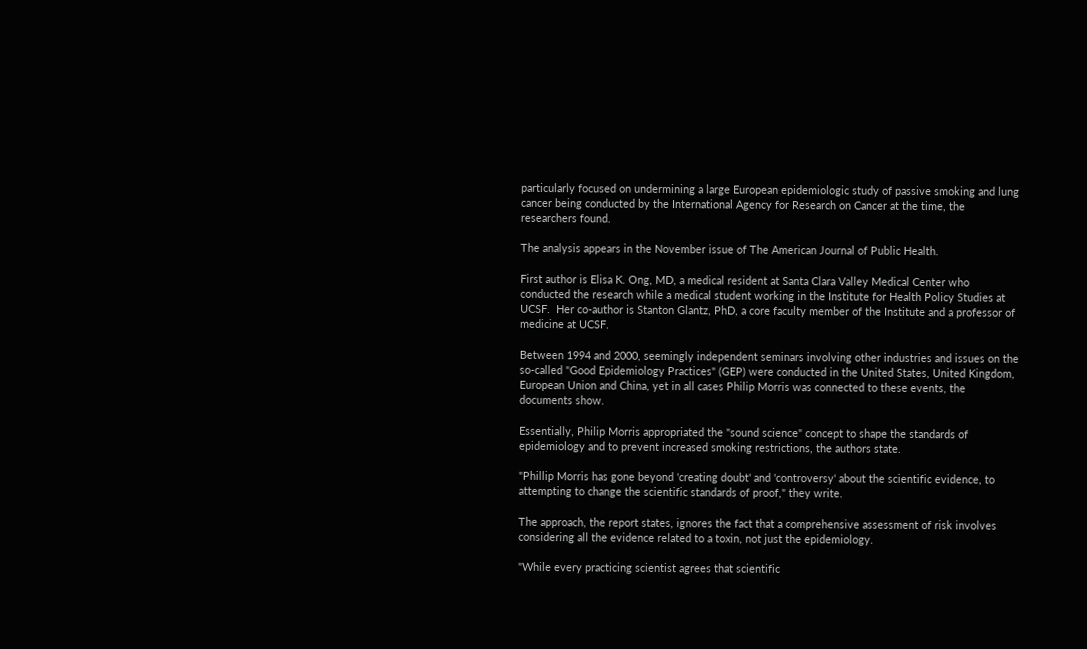particularly focused on undermining a large European epidemiologic study of passive smoking and lung cancer being conducted by the International Agency for Research on Cancer at the time, the researchers found.

The analysis appears in the November issue of The American Journal of Public Health.

First author is Elisa K. Ong, MD, a medical resident at Santa Clara Valley Medical Center who conducted the research while a medical student working in the Institute for Health Policy Studies at UCSF.  Her co-author is Stanton Glantz, PhD, a core faculty member of the Institute and a professor of medicine at UCSF.

Between 1994 and 2000, seemingly independent seminars involving other industries and issues on the so-called "Good Epidemiology Practices" (GEP) were conducted in the United States, United Kingdom, European Union and China, yet in all cases Philip Morris was connected to these events, the documents show.

Essentially, Philip Morris appropriated the "sound science" concept to shape the standards of epidemiology and to prevent increased smoking restrictions, the authors state.

"Phillip Morris has gone beyond 'creating doubt' and 'controversy' about the scientific evidence, to attempting to change the scientific standards of proof," they write.

The approach, the report states, ignores the fact that a comprehensive assessment of risk involves considering all the evidence related to a toxin, not just the epidemiology.

"While every practicing scientist agrees that scientific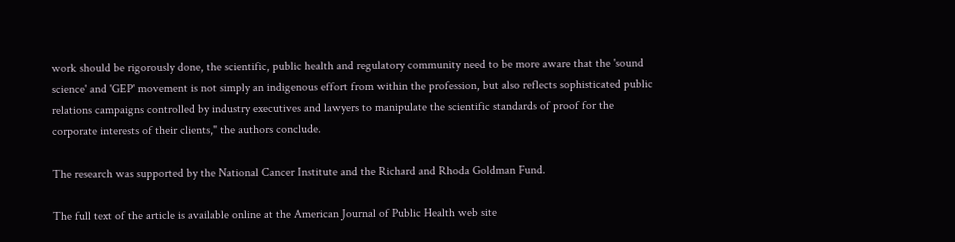work should be rigorously done, the scientific, public health and regulatory community need to be more aware that the 'sound science' and 'GEP' movement is not simply an indigenous effort from within the profession, but also reflects sophisticated public relations campaigns controlled by industry executives and lawyers to manipulate the scientific standards of proof for the corporate interests of their clients," the authors conclude.

The research was supported by the National Cancer Institute and the Richard and Rhoda Goldman Fund.

The full text of the article is available online at the American Journal of Public Health web site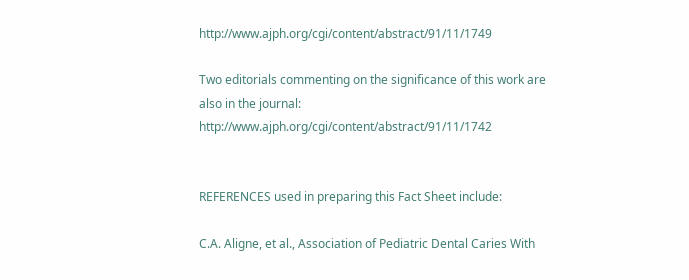http://www.ajph.org/cgi/content/abstract/91/11/1749

Two editorials commenting on the significance of this work are also in the journal: http://www.ajph.org/cgi/content/abstract/91/11/1742


REFERENCES used in preparing this Fact Sheet include:

C.A. Aligne, et al., Association of Pediatric Dental Caries With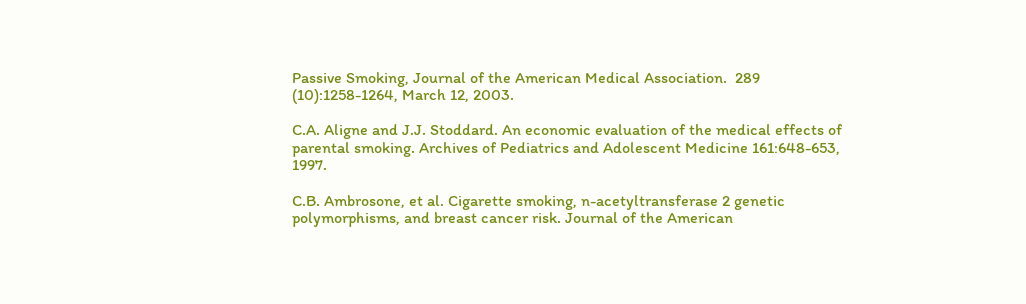Passive Smoking, Journal of the American Medical Association.  289 (10):1258-1264, March 12, 2003.

C.A. Aligne and J.J. Stoddard. An economic evaluation of the medical effects of parental smoking. Archives of Pediatrics and Adolescent Medicine 161:648-653, 1997.

C.B. Ambrosone, et al. Cigarette smoking, n-acetyltransferase 2 genetic polymorphisms, and breast cancer risk. Journal of the American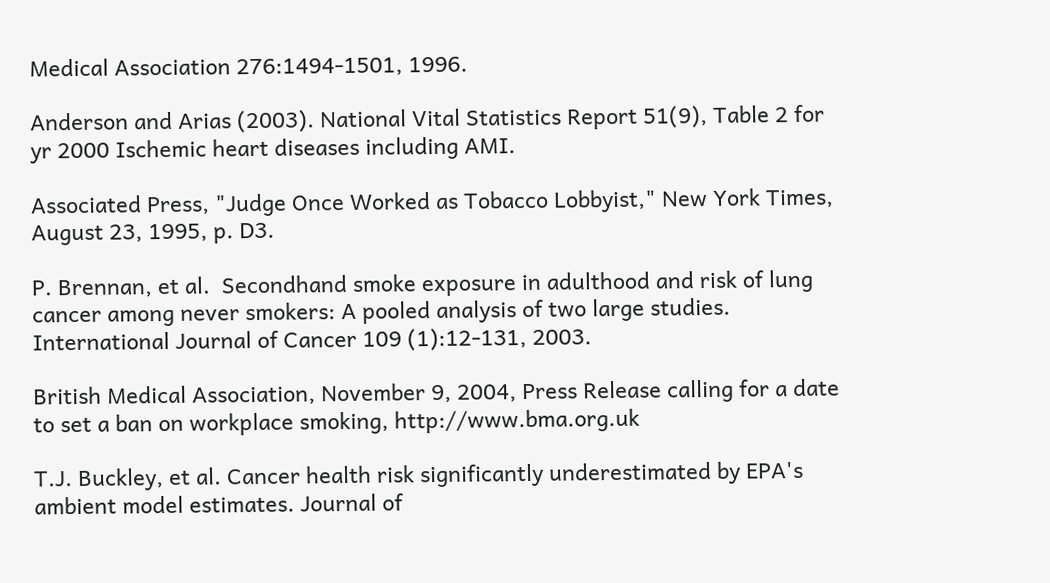Medical Association 276:1494-1501, 1996.

Anderson and Arias (2003). National Vital Statistics Report 51(9), Table 2 for yr 2000 Ischemic heart diseases including AMI.

Associated Press, "Judge Once Worked as Tobacco Lobbyist," New York Times, August 23, 1995, p. D3.

P. Brennan, et al.  Secondhand smoke exposure in adulthood and risk of lung cancer among never smokers: A pooled analysis of two large studies.  International Journal of Cancer 109 (1):12-131, 2003.

British Medical Association, November 9, 2004, Press Release calling for a date to set a ban on workplace smoking, http://www.bma.org.uk

T.J. Buckley, et al. Cancer health risk significantly underestimated by EPA's ambient model estimates. Journal of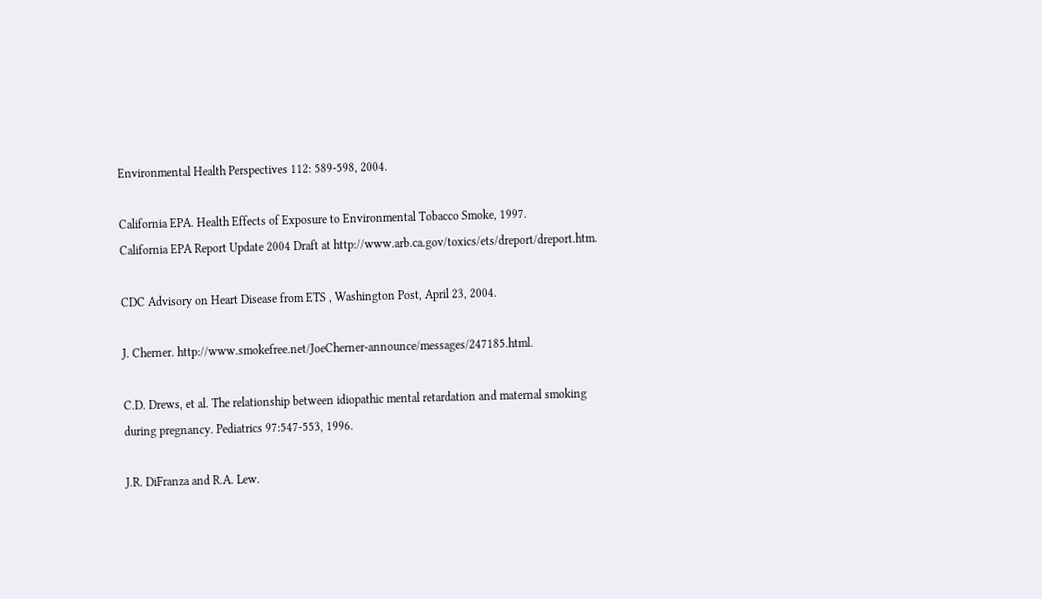Environmental Health Perspectives 112: 589-598, 2004.

California EPA. Health Effects of Exposure to Environmental Tobacco Smoke, 1997.
California EPA Report Update 2004 Draft at http://www.arb.ca.gov/toxics/ets/dreport/dreport.htm.

CDC Advisory on Heart Disease from ETS , Washington Post, April 23, 2004.

J. Cherner. http://www.smokefree.net/JoeCherner-announce/messages/247185.html.

C.D. Drews, et al. The relationship between idiopathic mental retardation and maternal smoking during pregnancy. Pediatrics 97:547-553, 1996.

J.R. DiFranza and R.A. Lew.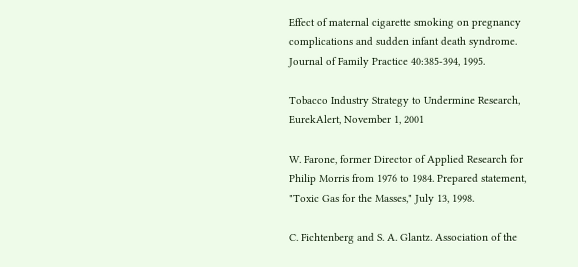Effect of maternal cigarette smoking on pregnancy complications and sudden infant death syndrome. Journal of Family Practice 40:385-394, 1995.

Tobacco Industry Strategy to Undermine Research, EurekAlert, November 1, 2001

W. Farone, former Director of Applied Research for Philip Morris from 1976 to 1984. Prepared statement, "Toxic Gas for the Masses," July 13, 1998.

C. Fichtenberg and S. A. Glantz. Association of the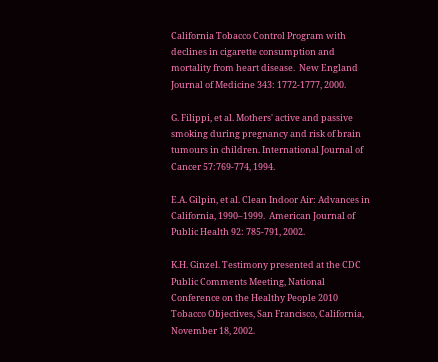California Tobacco Control Program with declines in cigarette consumption and mortality from heart disease.  New England Journal of Medicine 343: 1772-1777, 2000.

G. Filippi, et al. Mothers' active and passive smoking during pregnancy and risk of brain tumours in children. International Journal of Cancer 57:769-774, 1994.

E.A. Gilpin, et al. Clean Indoor Air: Advances in California, 1990–1999.  American Journal of Public Health 92: 785-791, 2002.

K.H. Ginzel. Testimony presented at the CDC Public Comments Meeting, National Conference on the Healthy People 2010 Tobacco Objectives, San Francisco, California, November 18, 2002.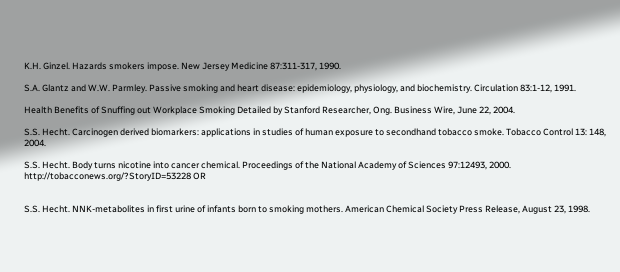K.H. Ginzel. Hazards smokers impose. New Jersey Medicine 87:311-317, 1990.

S.A. Glantz and W.W. Parmley. Passive smoking and heart disease: epidemiology, physiology, and biochemistry. Circulation 83:1-12, 1991.

Health Benefits of Snuffing out Workplace Smoking Detailed by Stanford Researcher, Ong. Business Wire, June 22, 2004.

S.S. Hecht. Carcinogen derived biomarkers: applications in studies of human exposure to secondhand tobacco smoke. Tobacco Control 13: 148, 2004.

S.S. Hecht. Body turns nicotine into cancer chemical. Proceedings of the National Academy of Sciences 97:12493, 2000.
http://tobacconews.org/?StoryID=53228 OR


S.S. Hecht. NNK-metabolites in first urine of infants born to smoking mothers. American Chemical Society Press Release, August 23, 1998.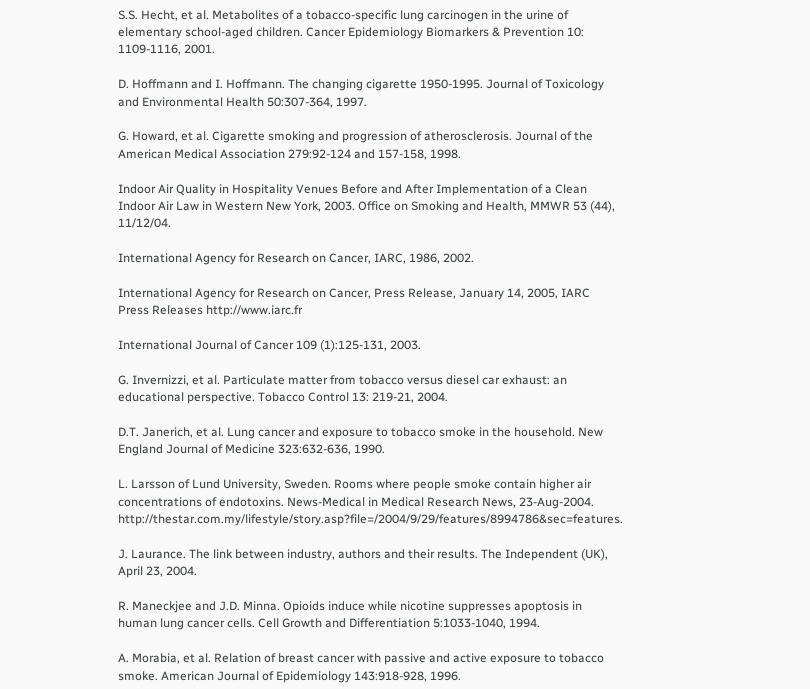S.S. Hecht, et al. Metabolites of a tobacco-specific lung carcinogen in the urine of elementary school-aged children. Cancer Epidemiology Biomarkers & Prevention 10: 1109-1116, 2001.

D. Hoffmann and I. Hoffmann. The changing cigarette 1950-1995. Journal of Toxicology and Environmental Health 50:307-364, 1997.

G. Howard, et al. Cigarette smoking and progression of atherosclerosis. Journal of the American Medical Association 279:92-124 and 157-158, 1998.

Indoor Air Quality in Hospitality Venues Before and After Implementation of a Clean Indoor Air Law in Western New York, 2003. Office on Smoking and Health, MMWR 53 (44), 11/12/04.

International Agency for Research on Cancer, IARC, 1986, 2002.

International Agency for Research on Cancer, Press Release, January 14, 2005, IARC Press Releases http://www.iarc.fr

International Journal of Cancer 109 (1):125-131, 2003.

G. Invernizzi, et al. Particulate matter from tobacco versus diesel car exhaust: an educational perspective. Tobacco Control 13: 219-21, 2004.

D.T. Janerich, et al. Lung cancer and exposure to tobacco smoke in the household. New England Journal of Medicine 323:632-636, 1990.

L. Larsson of Lund University, Sweden. Rooms where people smoke contain higher air concentrations of endotoxins. News-Medical in Medical Research News, 23-Aug-2004. http://thestar.com.my/lifestyle/story.asp?file=/2004/9/29/features/8994786&sec=features.

J. Laurance. The link between industry, authors and their results. The Independent (UK), April 23, 2004.

R. Maneckjee and J.D. Minna. Opioids induce while nicotine suppresses apoptosis in human lung cancer cells. Cell Growth and Differentiation 5:1033-1040, 1994.

A. Morabia, et al. Relation of breast cancer with passive and active exposure to tobacco smoke. American Journal of Epidemiology 143:918-928, 1996.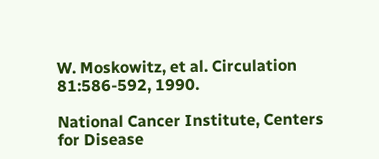W. Moskowitz, et al. Circulation 81:586-592, 1990.

National Cancer Institute, Centers for Disease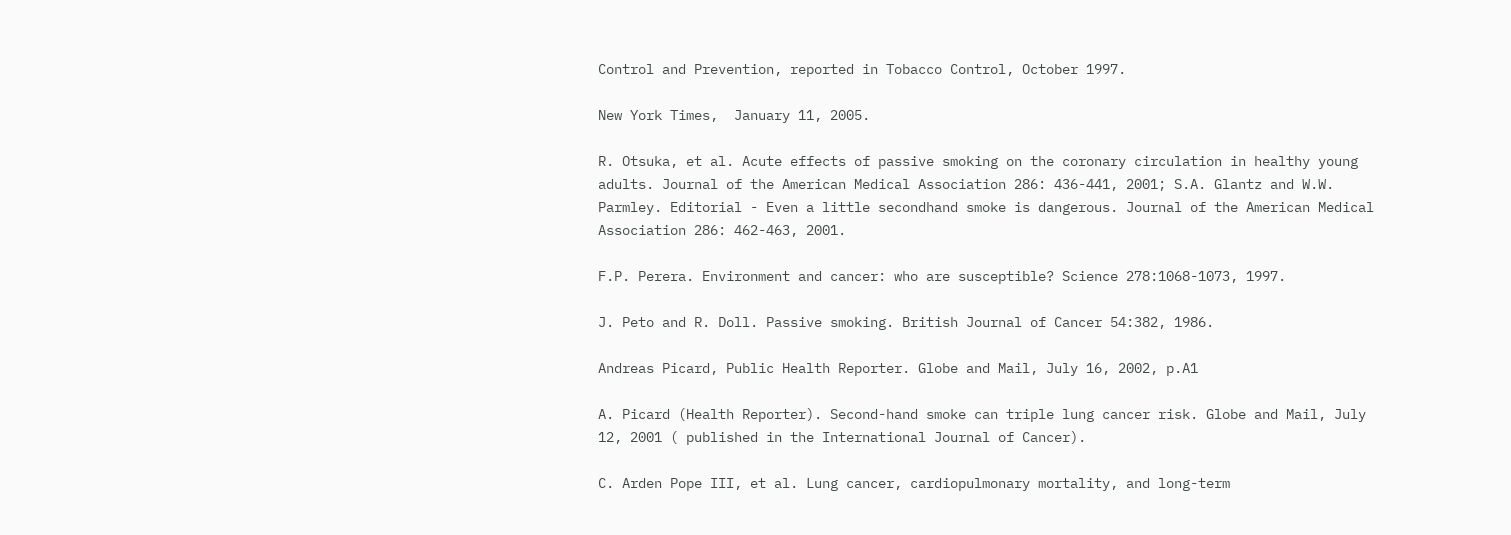Control and Prevention, reported in Tobacco Control, October 1997.

New York Times,  January 11, 2005.

R. Otsuka, et al. Acute effects of passive smoking on the coronary circulation in healthy young adults. Journal of the American Medical Association 286: 436-441, 2001; S.A. Glantz and W.W. Parmley. Editorial - Even a little secondhand smoke is dangerous. Journal of the American Medical Association 286: 462-463, 2001.

F.P. Perera. Environment and cancer: who are susceptible? Science 278:1068-1073, 1997.

J. Peto and R. Doll. Passive smoking. British Journal of Cancer 54:382, 1986.

Andreas Picard, Public Health Reporter. Globe and Mail, July 16, 2002, p.A1

A. Picard (Health Reporter). Second-hand smoke can triple lung cancer risk. Globe and Mail, July 12, 2001 ( published in the International Journal of Cancer).

C. Arden Pope III, et al. Lung cancer, cardiopulmonary mortality, and long-term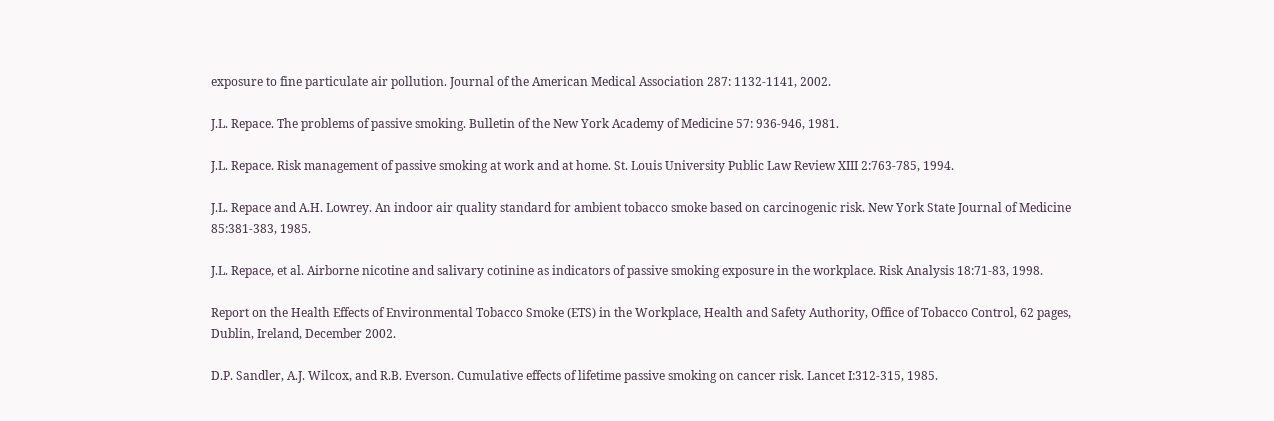exposure to fine particulate air pollution. Journal of the American Medical Association 287: 1132-1141, 2002.

J.L. Repace. The problems of passive smoking. Bulletin of the New York Academy of Medicine 57: 936-946, 1981.

J.L. Repace. Risk management of passive smoking at work and at home. St. Louis University Public Law Review XIII 2:763-785, 1994.

J.L. Repace and A.H. Lowrey. An indoor air quality standard for ambient tobacco smoke based on carcinogenic risk. New York State Journal of Medicine 85:381-383, 1985.

J.L. Repace, et al. Airborne nicotine and salivary cotinine as indicators of passive smoking exposure in the workplace. Risk Analysis 18:71-83, 1998.

Report on the Health Effects of Environmental Tobacco Smoke (ETS) in the Workplace, Health and Safety Authority, Office of Tobacco Control, 62 pages, Dublin, Ireland, December 2002.

D.P. Sandler, A.J. Wilcox, and R.B. Everson. Cumulative effects of lifetime passive smoking on cancer risk. Lancet I:312-315, 1985.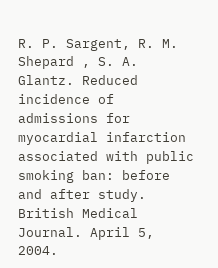R. P. Sargent, R. M. Shepard , S. A. Glantz. Reduced incidence of admissions for myocardial infarction associated with public smoking ban: before and after study. British Medical Journal. April 5, 2004.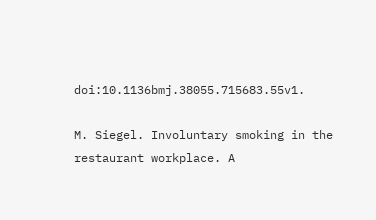doi:10.1136bmj.38055.715683.55v1.

M. Siegel. Involuntary smoking in the restaurant workplace. A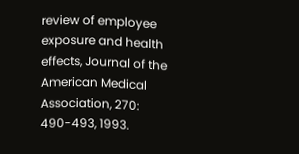review of employee exposure and health effects, Journal of the American Medical Association, 270: 490-493, 1993.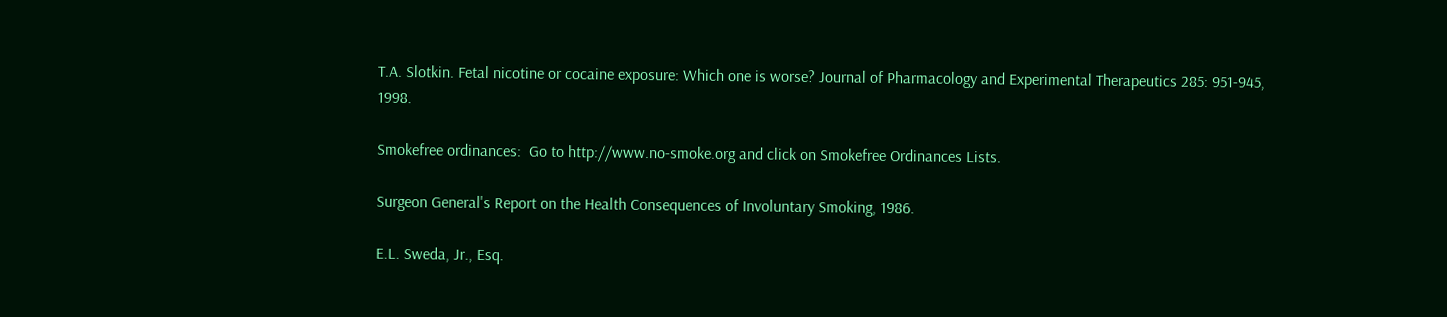T.A. Slotkin. Fetal nicotine or cocaine exposure: Which one is worse? Journal of Pharmacology and Experimental Therapeutics 285: 951-945, 1998.

Smokefree ordinances:  Go to http://www.no-smoke.org and click on Smokefree Ordinances Lists.

Surgeon General's Report on the Health Consequences of Involuntary Smoking, 1986.

E.L. Sweda, Jr., Esq.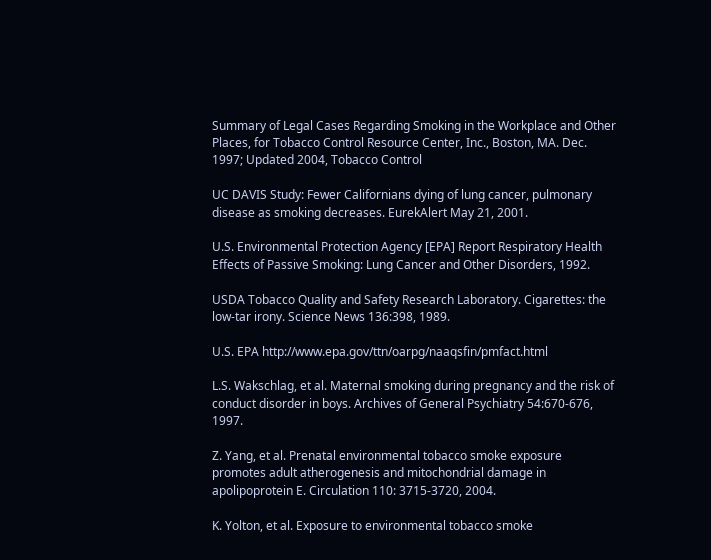Summary of Legal Cases Regarding Smoking in the Workplace and Other Places, for Tobacco Control Resource Center, Inc., Boston, MA. Dec. 1997; Updated 2004, Tobacco Control

UC DAVIS Study: Fewer Californians dying of lung cancer, pulmonary disease as smoking decreases. EurekAlert May 21, 2001.

U.S. Environmental Protection Agency [EPA] Report Respiratory Health Effects of Passive Smoking: Lung Cancer and Other Disorders, 1992.

USDA Tobacco Quality and Safety Research Laboratory. Cigarettes: the low-tar irony. Science News 136:398, 1989.

U.S. EPA http://www.epa.gov/ttn/oarpg/naaqsfin/pmfact.html

L.S. Wakschlag, et al. Maternal smoking during pregnancy and the risk of conduct disorder in boys. Archives of General Psychiatry 54:670-676, 1997.

Z. Yang, et al. Prenatal environmental tobacco smoke exposure promotes adult atherogenesis and mitochondrial damage in apolipoprotein E. Circulation 110: 3715-3720, 2004.

K. Yolton, et al. Exposure to environmental tobacco smoke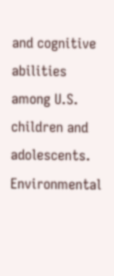and cognitive abilities among U.S. children and adolescents. Environmental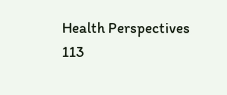Health Perspectives 113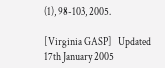(1), 98-103, 2005.

[Virginia GASP]   Updated 17th January 2005